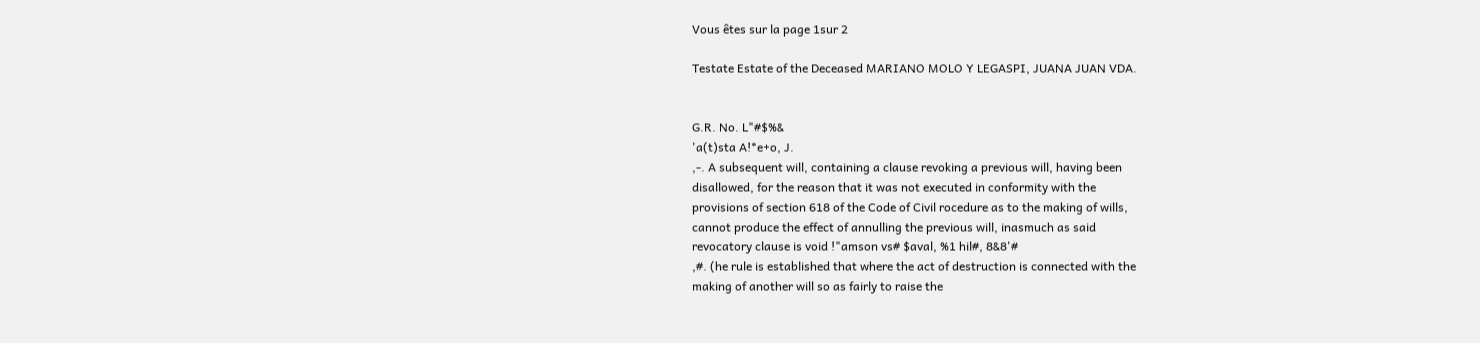Vous êtes sur la page 1sur 2

Testate Estate of the Deceased MARIANO MOLO Y LEGASPI, JUANA JUAN VDA.


G.R. No. L"#$%&
'a(t)sta A!*e+o, J.
,-. A subsequent will, containing a clause revoking a previous will, having been
disallowed, for the reason that it was not executed in conformity with the
provisions of section 618 of the Code of Civil rocedure as to the making of wills,
cannot produce the effect of annulling the previous will, inasmuch as said
revocatory clause is void !"amson vs# $aval, %1 hil#, 8&8'#
,#. (he rule is established that where the act of destruction is connected with the
making of another will so as fairly to raise the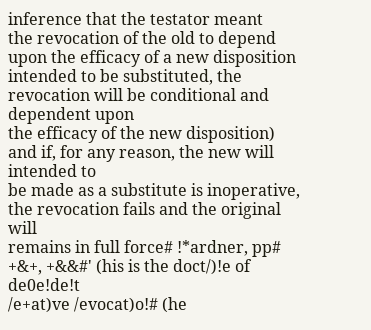inference that the testator meant
the revocation of the old to depend upon the efficacy of a new disposition
intended to be substituted, the revocation will be conditional and dependent upon
the efficacy of the new disposition) and if, for any reason, the new will intended to
be made as a substitute is inoperative, the revocation fails and the original will
remains in full force# !*ardner, pp# +&+, +&&#' (his is the doct/)!e of de0e!de!t
/e+at)ve /evocat)o!# (he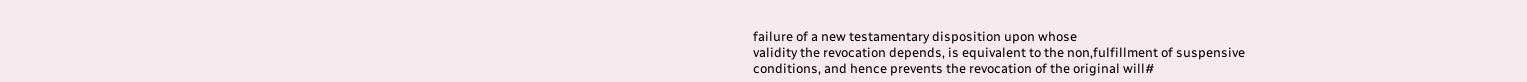failure of a new testamentary disposition upon whose
validity the revocation depends, is equivalent to the non,fulfillment of suspensive
conditions, and hence prevents the revocation of the original will#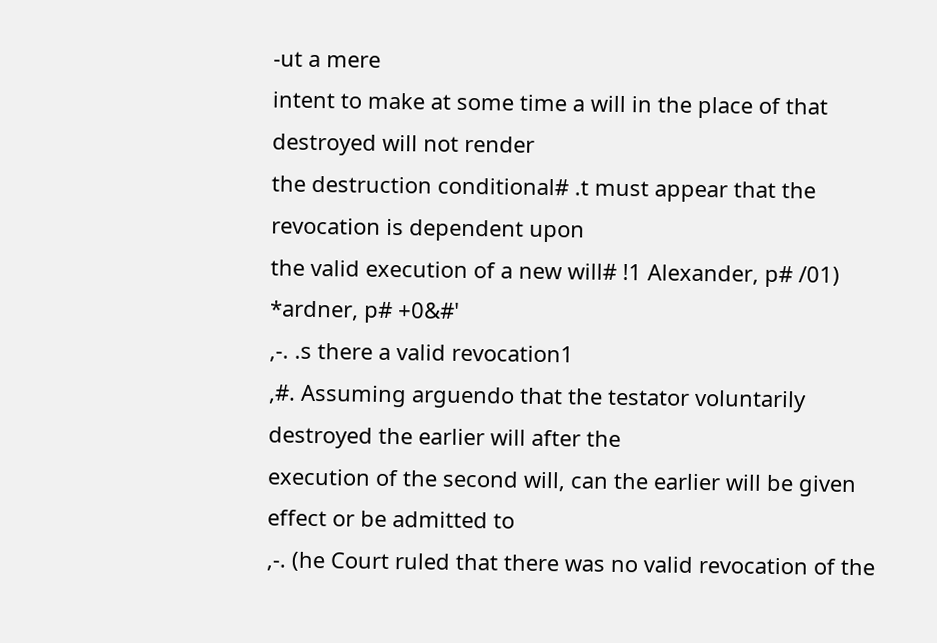-ut a mere
intent to make at some time a will in the place of that destroyed will not render
the destruction conditional# .t must appear that the revocation is dependent upon
the valid execution of a new will# !1 Alexander, p# /01) *ardner, p# +0&#'
,-. .s there a valid revocation1
,#. Assuming arguendo that the testator voluntarily destroyed the earlier will after the
execution of the second will, can the earlier will be given effect or be admitted to
,-. (he Court ruled that there was no valid revocation of the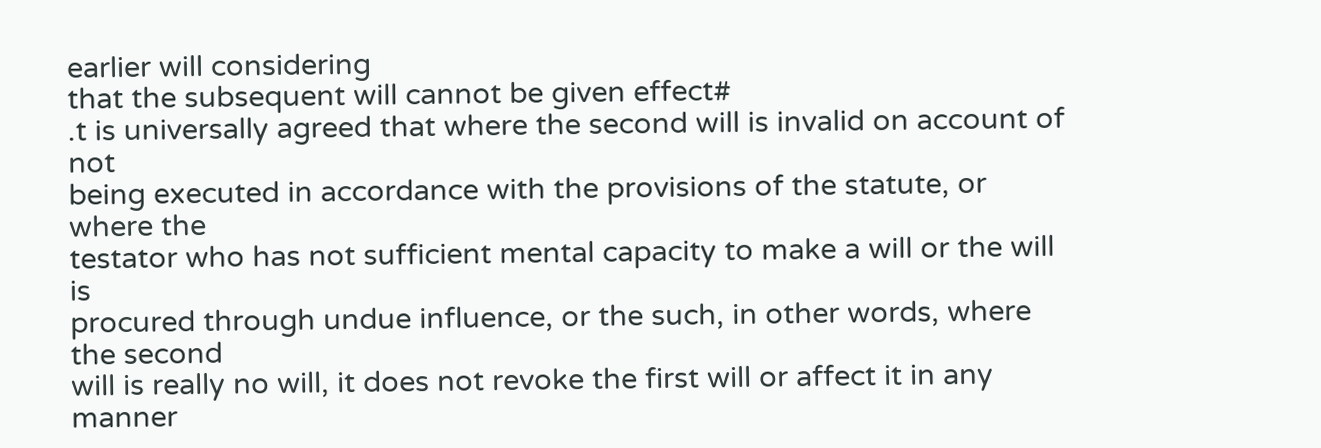earlier will considering
that the subsequent will cannot be given effect#
.t is universally agreed that where the second will is invalid on account of not
being executed in accordance with the provisions of the statute, or where the
testator who has not sufficient mental capacity to make a will or the will is
procured through undue influence, or the such, in other words, where the second
will is really no will, it does not revoke the first will or affect it in any manner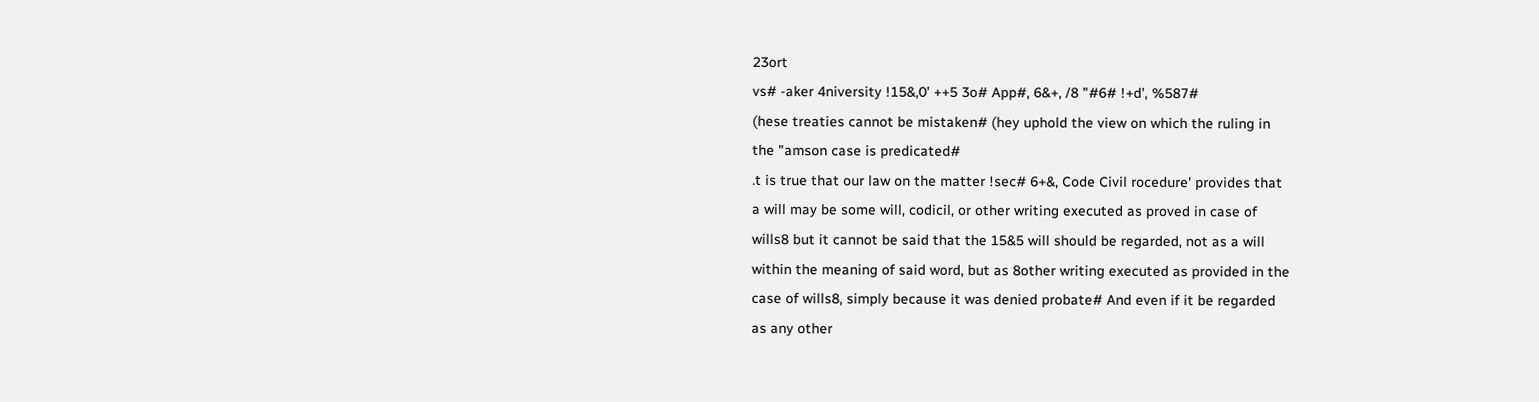23ort
vs# -aker 4niversity !15&,0' ++5 3o# App#, 6&+, /8 "#6# !+d', %587#
(hese treaties cannot be mistaken# (hey uphold the view on which the ruling in
the "amson case is predicated#
.t is true that our law on the matter !sec# 6+&, Code Civil rocedure' provides that
a will may be some will, codicil, or other writing executed as proved in case of
wills8 but it cannot be said that the 15&5 will should be regarded, not as a will
within the meaning of said word, but as 8other writing executed as provided in the
case of wills8, simply because it was denied probate# And even if it be regarded
as any other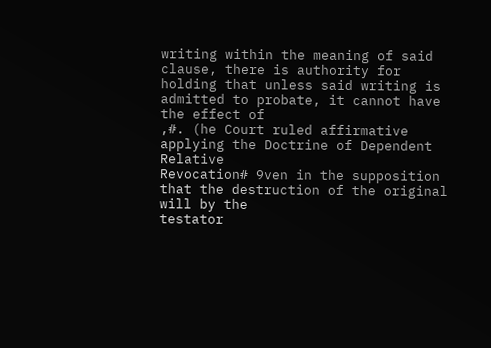writing within the meaning of said clause, there is authority for
holding that unless said writing is admitted to probate, it cannot have the effect of
,#. (he Court ruled affirmative applying the Doctrine of Dependent Relative
Revocation# 9ven in the supposition that the destruction of the original will by the
testator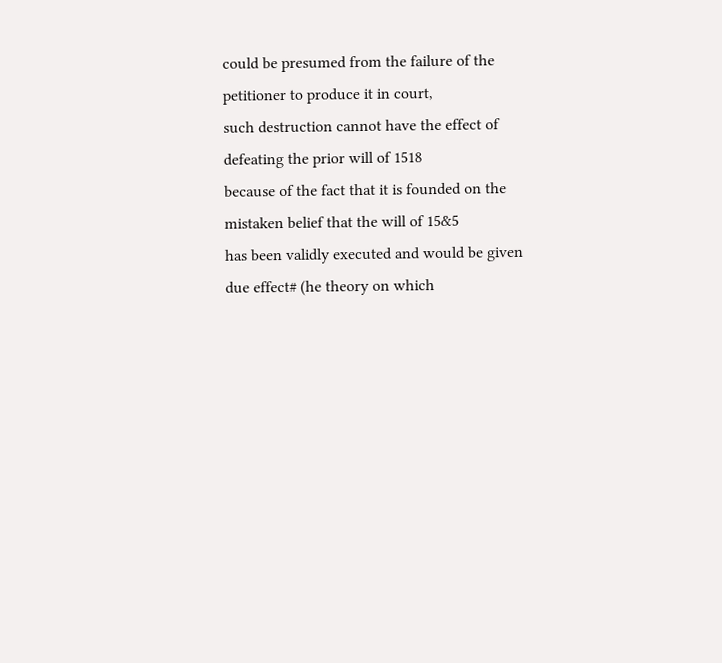could be presumed from the failure of the petitioner to produce it in court,
such destruction cannot have the effect of defeating the prior will of 1518
because of the fact that it is founded on the mistaken belief that the will of 15&5
has been validly executed and would be given due effect# (he theory on which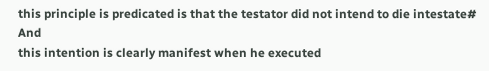this principle is predicated is that the testator did not intend to die intestate# And
this intention is clearly manifest when he executed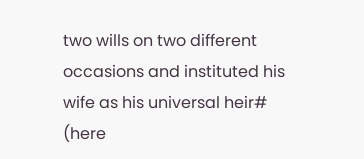two wills on two different
occasions and instituted his wife as his universal heir# (here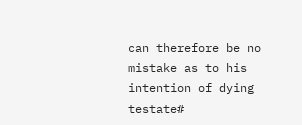can therefore be no
mistake as to his intention of dying testate#